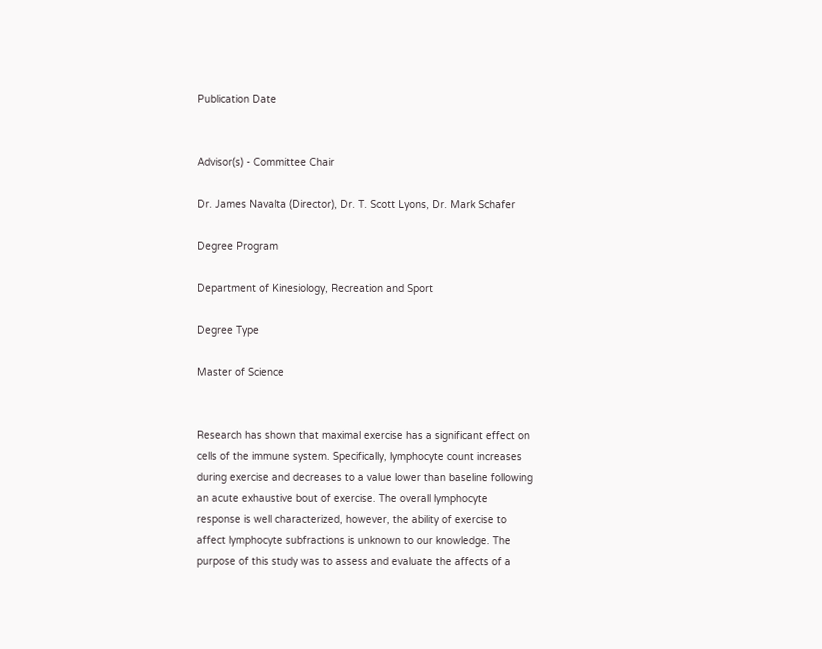Publication Date


Advisor(s) - Committee Chair

Dr. James Navalta (Director), Dr. T. Scott Lyons, Dr. Mark Schafer

Degree Program

Department of Kinesiology, Recreation and Sport

Degree Type

Master of Science


Research has shown that maximal exercise has a significant effect on cells of the immune system. Specifically, lymphocyte count increases during exercise and decreases to a value lower than baseline following an acute exhaustive bout of exercise. The overall lymphocyte response is well characterized, however, the ability of exercise to affect lymphocyte subfractions is unknown to our knowledge. The purpose of this study was to assess and evaluate the affects of a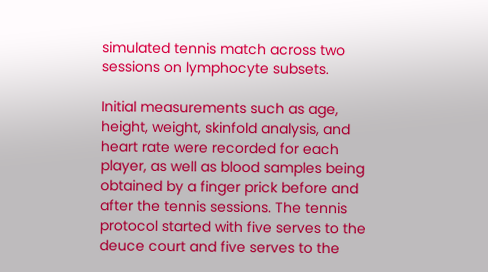simulated tennis match across two sessions on lymphocyte subsets.

Initial measurements such as age, height, weight, skinfold analysis, and heart rate were recorded for each player, as well as blood samples being obtained by a finger prick before and after the tennis sessions. The tennis protocol started with five serves to the deuce court and five serves to the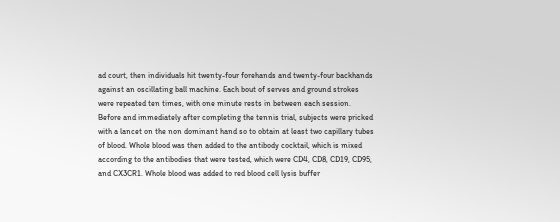ad court, then individuals hit twenty-four forehands and twenty-four backhands against an oscillating ball machine. Each bout of serves and ground strokes were repeated ten times, with one minute rests in between each session. Before and immediately after completing the tennis trial, subjects were pricked with a lancet on the non dominant hand so to obtain at least two capillary tubes of blood. Whole blood was then added to the antibody cocktail, which is mixed according to the antibodies that were tested, which were CD4, CD8, CD19, CD95, and CX3CR1. Whole blood was added to red blood cell lysis buffer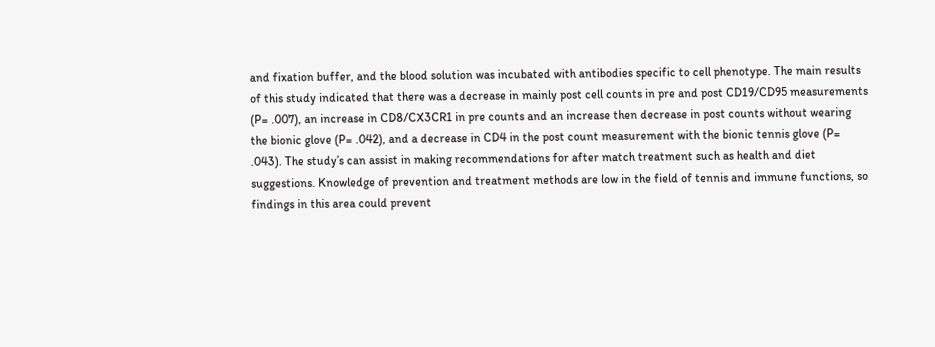and fixation buffer, and the blood solution was incubated with antibodies specific to cell phenotype. The main results of this study indicated that there was a decrease in mainly post cell counts in pre and post CD19/CD95 measurements (P= .007), an increase in CD8/CX3CR1 in pre counts and an increase then decrease in post counts without wearing the bionic glove (P= .042), and a decrease in CD4 in the post count measurement with the bionic tennis glove (P= .043). The study’s can assist in making recommendations for after match treatment such as health and diet suggestions. Knowledge of prevention and treatment methods are low in the field of tennis and immune functions, so findings in this area could prevent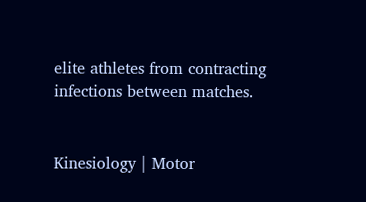elite athletes from contracting infections between matches.


Kinesiology | Motor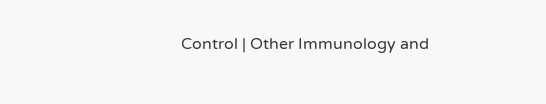Control | Other Immunology and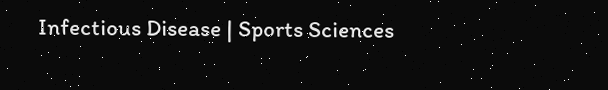Infectious Disease | Sports Sciences